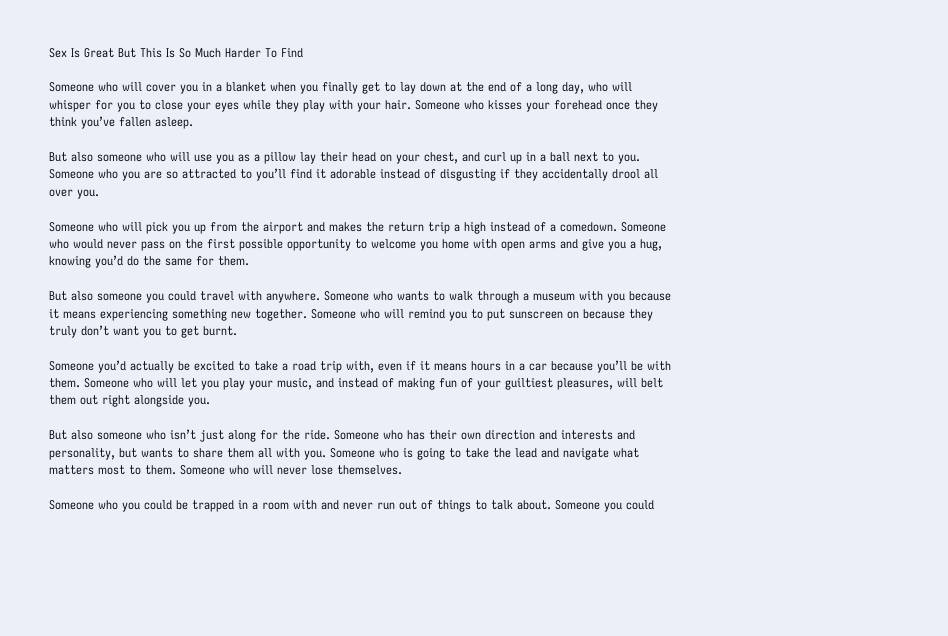Sex Is Great But This Is So Much Harder To Find

Someone who will cover you in a blanket when you finally get to lay down at the end of a long day, who will whisper for you to close your eyes while they play with your hair. Someone who kisses your forehead once they think you’ve fallen asleep.

But also someone who will use you as a pillow lay their head on your chest, and curl up in a ball next to you. Someone who you are so attracted to you’ll find it adorable instead of disgusting if they accidentally drool all over you.

Someone who will pick you up from the airport and makes the return trip a high instead of a comedown. Someone who would never pass on the first possible opportunity to welcome you home with open arms and give you a hug, knowing you’d do the same for them.

But also someone you could travel with anywhere. Someone who wants to walk through a museum with you because it means experiencing something new together. Someone who will remind you to put sunscreen on because they truly don’t want you to get burnt.

Someone you’d actually be excited to take a road trip with, even if it means hours in a car because you’ll be with them. Someone who will let you play your music, and instead of making fun of your guiltiest pleasures, will belt them out right alongside you.

But also someone who isn’t just along for the ride. Someone who has their own direction and interests and personality, but wants to share them all with you. Someone who is going to take the lead and navigate what matters most to them. Someone who will never lose themselves.

Someone who you could be trapped in a room with and never run out of things to talk about. Someone you could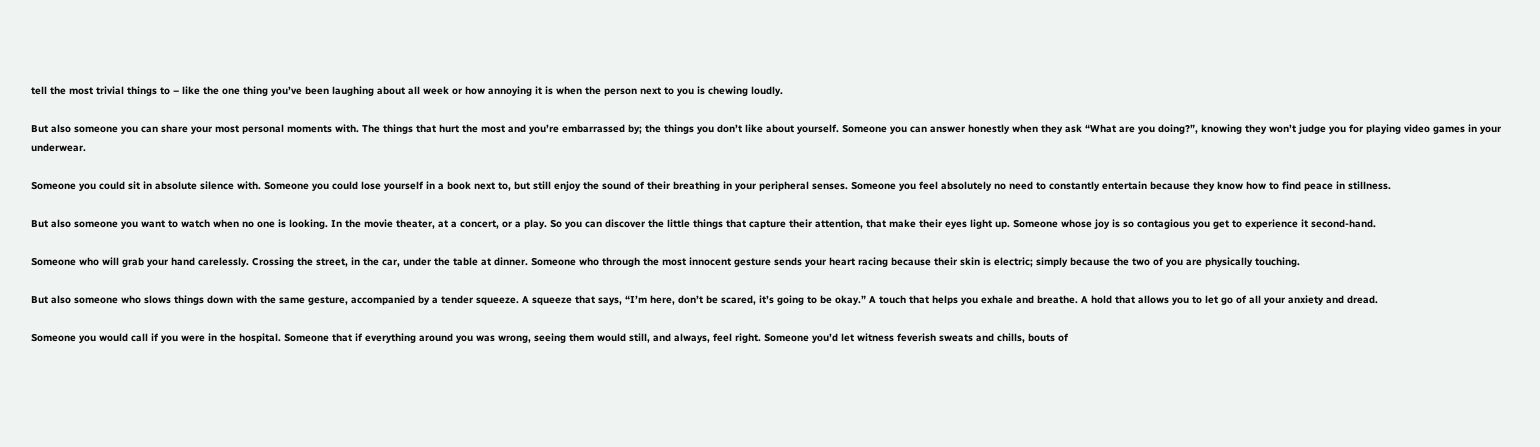tell the most trivial things to – like the one thing you’ve been laughing about all week or how annoying it is when the person next to you is chewing loudly.

But also someone you can share your most personal moments with. The things that hurt the most and you’re embarrassed by; the things you don’t like about yourself. Someone you can answer honestly when they ask “What are you doing?”, knowing they won’t judge you for playing video games in your underwear.

Someone you could sit in absolute silence with. Someone you could lose yourself in a book next to, but still enjoy the sound of their breathing in your peripheral senses. Someone you feel absolutely no need to constantly entertain because they know how to find peace in stillness.

But also someone you want to watch when no one is looking. In the movie theater, at a concert, or a play. So you can discover the little things that capture their attention, that make their eyes light up. Someone whose joy is so contagious you get to experience it second-hand.

Someone who will grab your hand carelessly. Crossing the street, in the car, under the table at dinner. Someone who through the most innocent gesture sends your heart racing because their skin is electric; simply because the two of you are physically touching.

But also someone who slows things down with the same gesture, accompanied by a tender squeeze. A squeeze that says, “I’m here, don’t be scared, it’s going to be okay.” A touch that helps you exhale and breathe. A hold that allows you to let go of all your anxiety and dread.

Someone you would call if you were in the hospital. Someone that if everything around you was wrong, seeing them would still, and always, feel right. Someone you’d let witness feverish sweats and chills, bouts of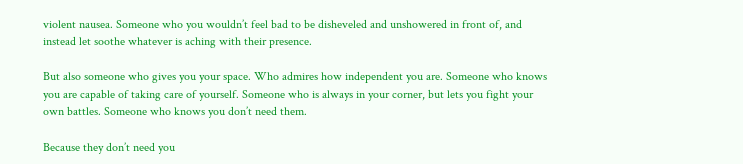violent nausea. Someone who you wouldn’t feel bad to be disheveled and unshowered in front of, and instead let soothe whatever is aching with their presence.

But also someone who gives you your space. Who admires how independent you are. Someone who knows you are capable of taking care of yourself. Someone who is always in your corner, but lets you fight your own battles. Someone who knows you don’t need them.

Because they don’t need you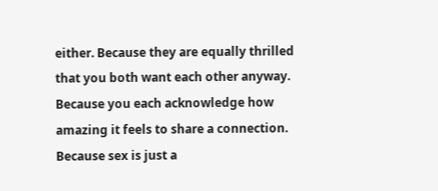either. Because they are equally thrilled that you both want each other anyway. Because you each acknowledge how amazing it feels to share a connection. Because sex is just a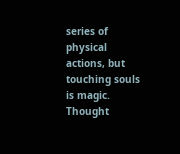series of physical actions, but touching souls is magic. Thought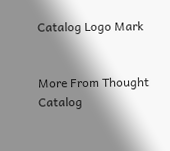Catalog Logo Mark


More From Thought Catalog